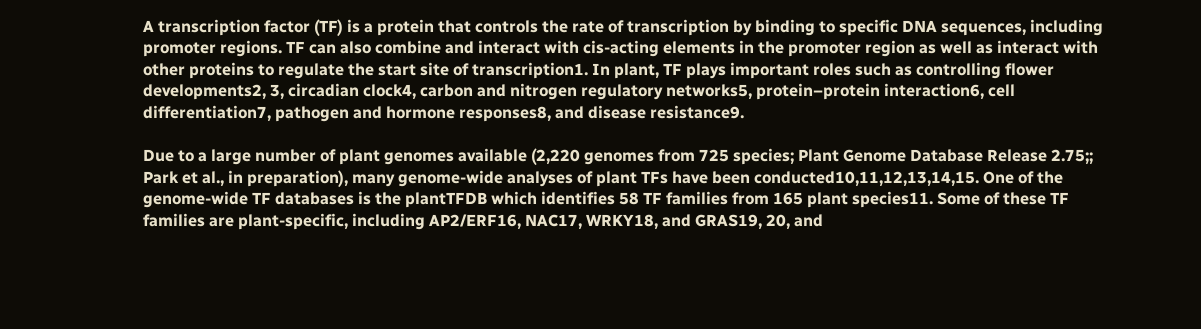A transcription factor (TF) is a protein that controls the rate of transcription by binding to specific DNA sequences, including promoter regions. TF can also combine and interact with cis-acting elements in the promoter region as well as interact with other proteins to regulate the start site of transcription1. In plant, TF plays important roles such as controlling flower developments2, 3, circadian clock4, carbon and nitrogen regulatory networks5, protein–protein interaction6, cell differentiation7, pathogen and hormone responses8, and disease resistance9.

Due to a large number of plant genomes available (2,220 genomes from 725 species; Plant Genome Database Release 2.75;; Park et al., in preparation), many genome-wide analyses of plant TFs have been conducted10,11,12,13,14,15. One of the genome-wide TF databases is the plantTFDB which identifies 58 TF families from 165 plant species11. Some of these TF families are plant-specific, including AP2/ERF16, NAC17, WRKY18, and GRAS19, 20, and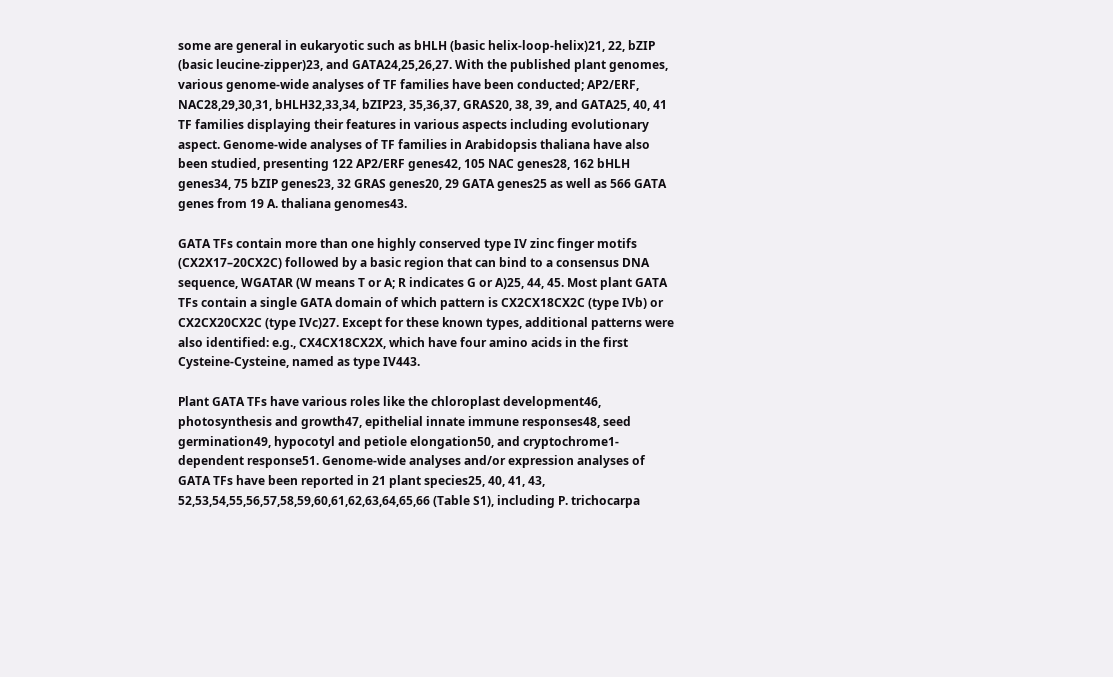some are general in eukaryotic such as bHLH (basic helix-loop-helix)21, 22, bZIP (basic leucine-zipper)23, and GATA24,25,26,27. With the published plant genomes, various genome-wide analyses of TF families have been conducted; AP2/ERF, NAC28,29,30,31, bHLH32,33,34, bZIP23, 35,36,37, GRAS20, 38, 39, and GATA25, 40, 41 TF families displaying their features in various aspects including evolutionary aspect. Genome-wide analyses of TF families in Arabidopsis thaliana have also been studied, presenting 122 AP2/ERF genes42, 105 NAC genes28, 162 bHLH genes34, 75 bZIP genes23, 32 GRAS genes20, 29 GATA genes25 as well as 566 GATA genes from 19 A. thaliana genomes43.

GATA TFs contain more than one highly conserved type IV zinc finger motifs (CX2X17–20CX2C) followed by a basic region that can bind to a consensus DNA sequence, WGATAR (W means T or A; R indicates G or A)25, 44, 45. Most plant GATA TFs contain a single GATA domain of which pattern is CX2CX18CX2C (type IVb) or CX2CX20CX2C (type IVc)27. Except for these known types, additional patterns were also identified: e.g., CX4CX18CX2X, which have four amino acids in the first Cysteine-Cysteine, named as type IV443.

Plant GATA TFs have various roles like the chloroplast development46, photosynthesis and growth47, epithelial innate immune responses48, seed germination49, hypocotyl and petiole elongation50, and cryptochrome1-dependent response51. Genome-wide analyses and/or expression analyses of GATA TFs have been reported in 21 plant species25, 40, 41, 43, 52,53,54,55,56,57,58,59,60,61,62,63,64,65,66 (Table S1), including P. trichocarpa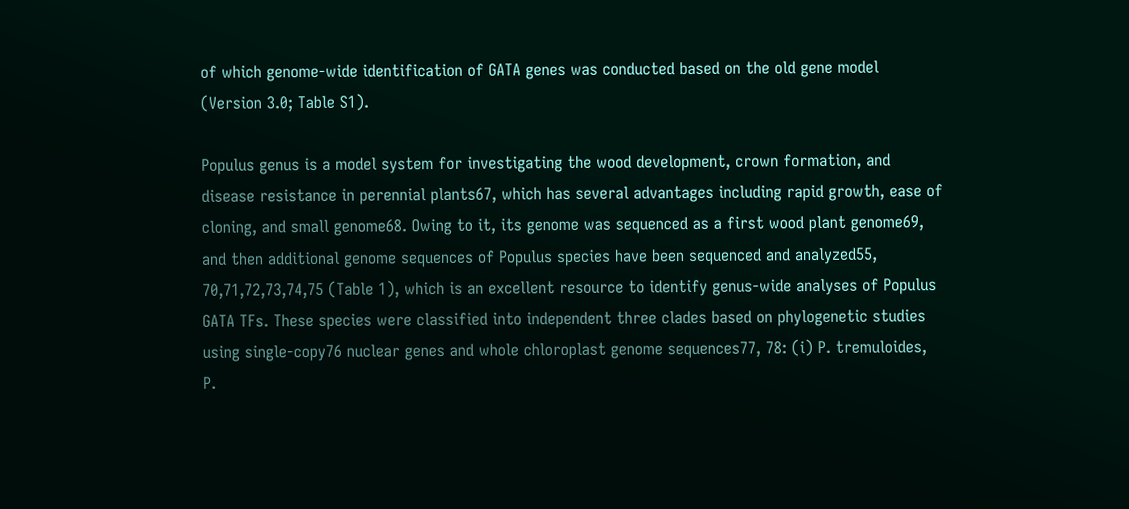of which genome-wide identification of GATA genes was conducted based on the old gene model (Version 3.0; Table S1).

Populus genus is a model system for investigating the wood development, crown formation, and disease resistance in perennial plants67, which has several advantages including rapid growth, ease of cloning, and small genome68. Owing to it, its genome was sequenced as a first wood plant genome69, and then additional genome sequences of Populus species have been sequenced and analyzed55, 70,71,72,73,74,75 (Table 1), which is an excellent resource to identify genus-wide analyses of Populus GATA TFs. These species were classified into independent three clades based on phylogenetic studies using single-copy76 nuclear genes and whole chloroplast genome sequences77, 78: (i) P. tremuloides, P.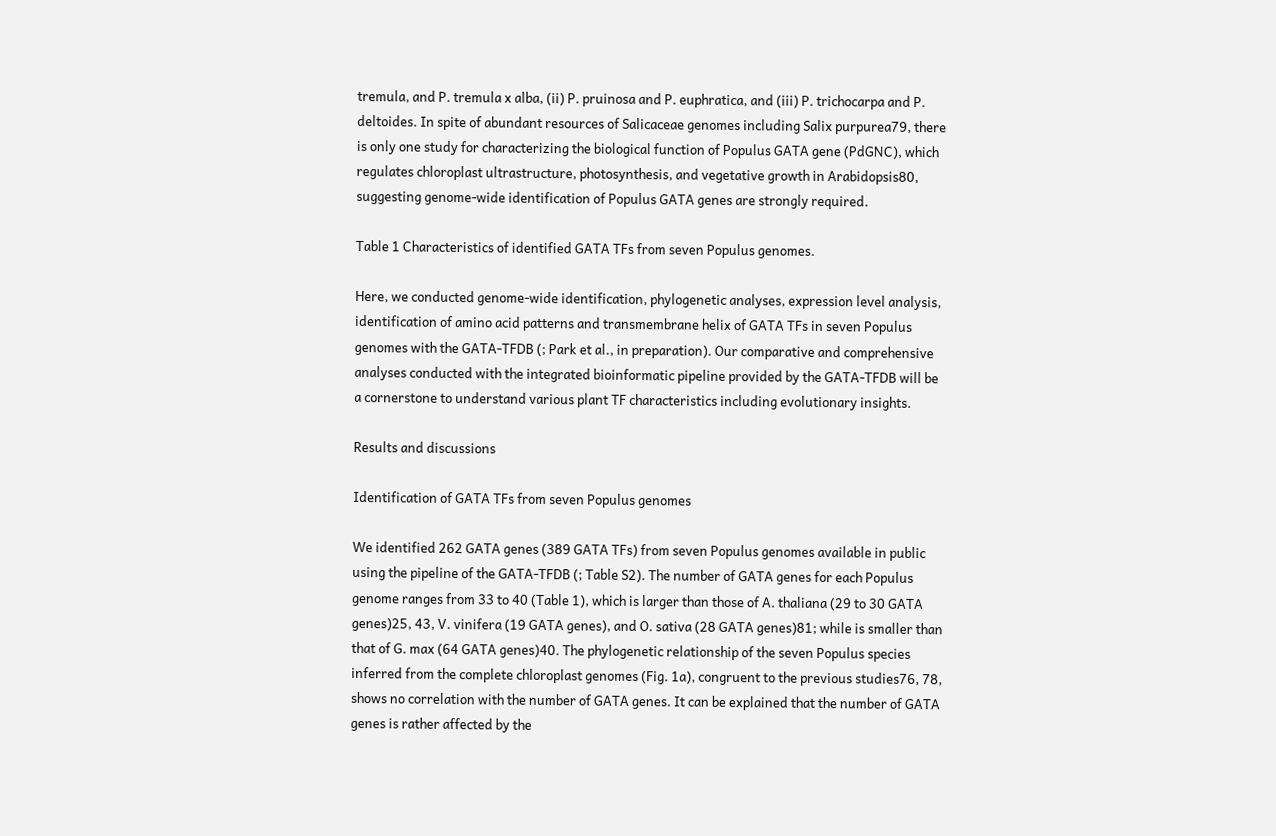tremula, and P. tremula x alba, (ii) P. pruinosa and P. euphratica, and (iii) P. trichocarpa and P. deltoides. In spite of abundant resources of Salicaceae genomes including Salix purpurea79, there is only one study for characterizing the biological function of Populus GATA gene (PdGNC), which regulates chloroplast ultrastructure, photosynthesis, and vegetative growth in Arabidopsis80, suggesting genome-wide identification of Populus GATA genes are strongly required.

Table 1 Characteristics of identified GATA TFs from seven Populus genomes.

Here, we conducted genome-wide identification, phylogenetic analyses, expression level analysis, identification of amino acid patterns and transmembrane helix of GATA TFs in seven Populus genomes with the GATA-TFDB (; Park et al., in preparation). Our comparative and comprehensive analyses conducted with the integrated bioinformatic pipeline provided by the GATA-TFDB will be a cornerstone to understand various plant TF characteristics including evolutionary insights.

Results and discussions

Identification of GATA TFs from seven Populus genomes

We identified 262 GATA genes (389 GATA TFs) from seven Populus genomes available in public using the pipeline of the GATA-TFDB (; Table S2). The number of GATA genes for each Populus genome ranges from 33 to 40 (Table 1), which is larger than those of A. thaliana (29 to 30 GATA genes)25, 43, V. vinifera (19 GATA genes), and O. sativa (28 GATA genes)81; while is smaller than that of G. max (64 GATA genes)40. The phylogenetic relationship of the seven Populus species inferred from the complete chloroplast genomes (Fig. 1a), congruent to the previous studies76, 78, shows no correlation with the number of GATA genes. It can be explained that the number of GATA genes is rather affected by the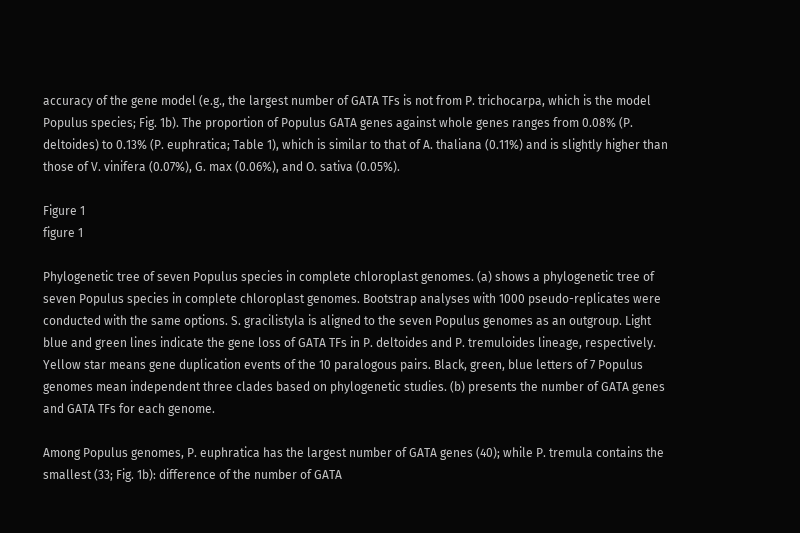accuracy of the gene model (e.g., the largest number of GATA TFs is not from P. trichocarpa, which is the model Populus species; Fig. 1b). The proportion of Populus GATA genes against whole genes ranges from 0.08% (P. deltoides) to 0.13% (P. euphratica; Table 1), which is similar to that of A. thaliana (0.11%) and is slightly higher than those of V. vinifera (0.07%), G. max (0.06%), and O. sativa (0.05%).

Figure 1
figure 1

Phylogenetic tree of seven Populus species in complete chloroplast genomes. (a) shows a phylogenetic tree of seven Populus species in complete chloroplast genomes. Bootstrap analyses with 1000 pseudo-replicates were conducted with the same options. S. gracilistyla is aligned to the seven Populus genomes as an outgroup. Light blue and green lines indicate the gene loss of GATA TFs in P. deltoides and P. tremuloides lineage, respectively. Yellow star means gene duplication events of the 10 paralogous pairs. Black, green, blue letters of 7 Populus genomes mean independent three clades based on phylogenetic studies. (b) presents the number of GATA genes and GATA TFs for each genome.

Among Populus genomes, P. euphratica has the largest number of GATA genes (40); while P. tremula contains the smallest (33; Fig. 1b): difference of the number of GATA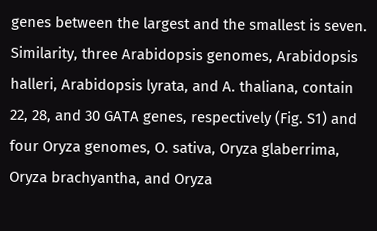genes between the largest and the smallest is seven. Similarity, three Arabidopsis genomes, Arabidopsis halleri, Arabidopsis lyrata, and A. thaliana, contain 22, 28, and 30 GATA genes, respectively (Fig. S1) and four Oryza genomes, O. sativa, Oryza glaberrima, Oryza brachyantha, and Oryza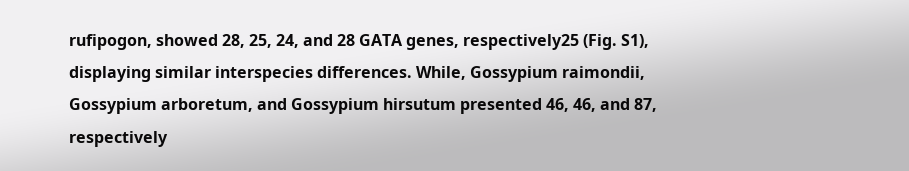rufipogon, showed 28, 25, 24, and 28 GATA genes, respectively25 (Fig. S1), displaying similar interspecies differences. While, Gossypium raimondii, Gossypium arboretum, and Gossypium hirsutum presented 46, 46, and 87, respectively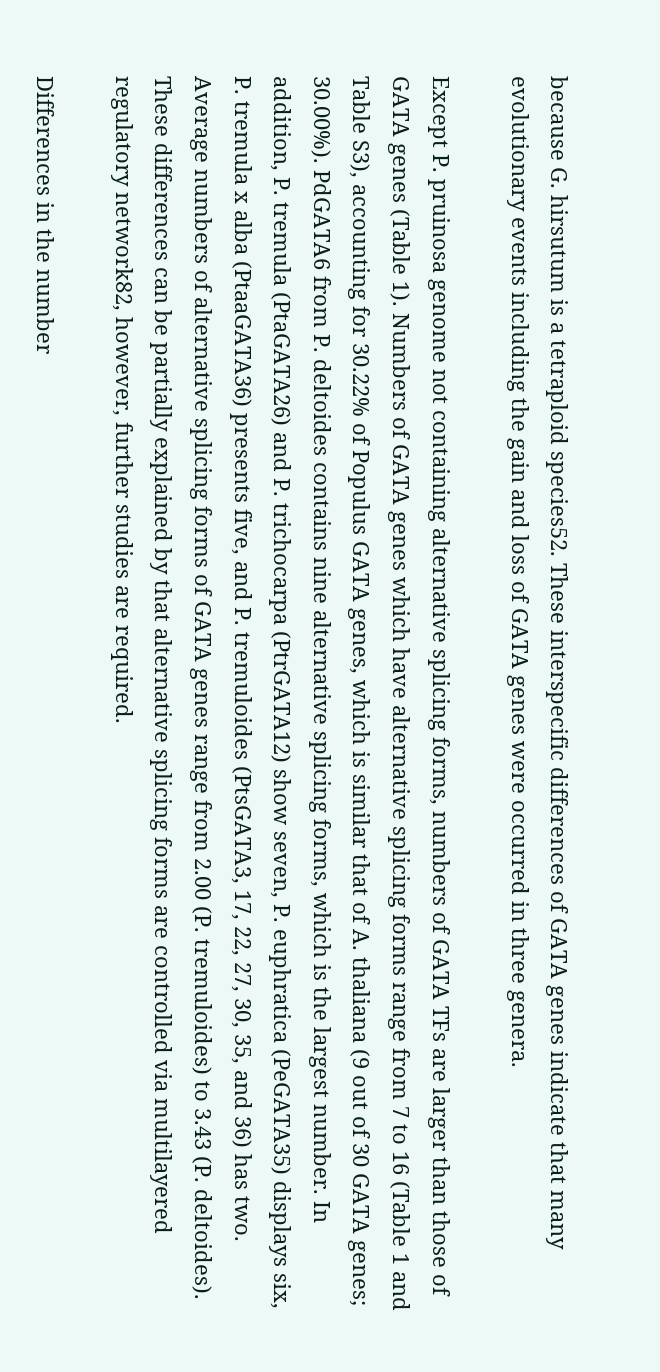because G. hirsutum is a tetraploid species52. These interspecific differences of GATA genes indicate that many evolutionary events including the gain and loss of GATA genes were occurred in three genera.

Except P. pruinosa genome not containing alternative splicing forms, numbers of GATA TFs are larger than those of GATA genes (Table 1). Numbers of GATA genes which have alternative splicing forms range from 7 to 16 (Table 1 and Table S3), accounting for 30.22% of Populus GATA genes, which is similar that of A. thaliana (9 out of 30 GATA genes; 30.00%). PdGATA6 from P. deltoides contains nine alternative splicing forms, which is the largest number. In addition, P. tremula (PtaGATA26) and P. trichocarpa (PtrGATA12) show seven, P. euphratica (PeGATA35) displays six, P. tremula x alba (PtaaGATA36) presents five, and P. tremuloides (PtsGATA3, 17, 22, 27, 30, 35, and 36) has two. Average numbers of alternative splicing forms of GATA genes range from 2.00 (P. tremuloides) to 3.43 (P. deltoides). These differences can be partially explained by that alternative splicing forms are controlled via multilayered regulatory network82, however, further studies are required.

Differences in the number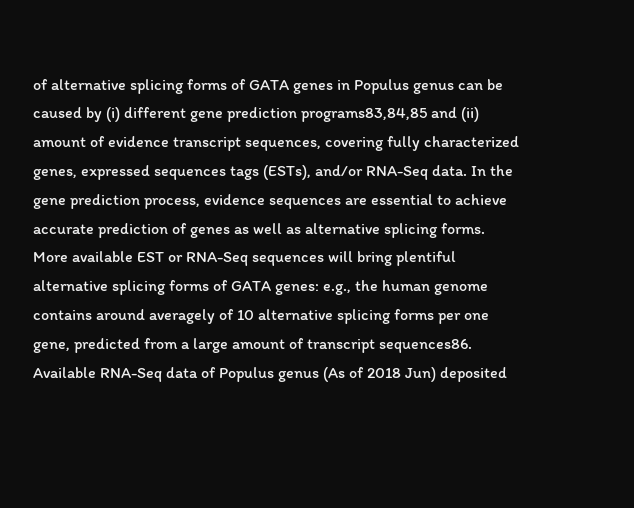of alternative splicing forms of GATA genes in Populus genus can be caused by (i) different gene prediction programs83,84,85 and (ii) amount of evidence transcript sequences, covering fully characterized genes, expressed sequences tags (ESTs), and/or RNA-Seq data. In the gene prediction process, evidence sequences are essential to achieve accurate prediction of genes as well as alternative splicing forms. More available EST or RNA-Seq sequences will bring plentiful alternative splicing forms of GATA genes: e.g., the human genome contains around averagely of 10 alternative splicing forms per one gene, predicted from a large amount of transcript sequences86. Available RNA-Seq data of Populus genus (As of 2018 Jun) deposited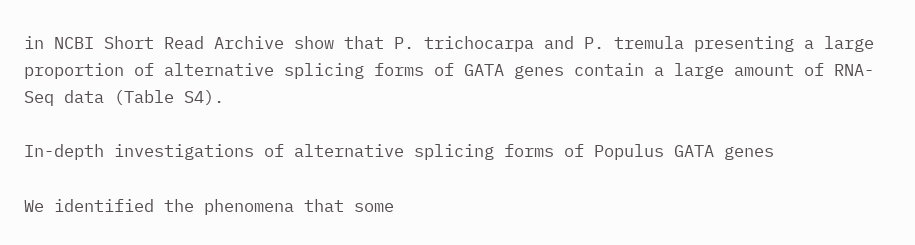in NCBI Short Read Archive show that P. trichocarpa and P. tremula presenting a large proportion of alternative splicing forms of GATA genes contain a large amount of RNA-Seq data (Table S4).

In-depth investigations of alternative splicing forms of Populus GATA genes

We identified the phenomena that some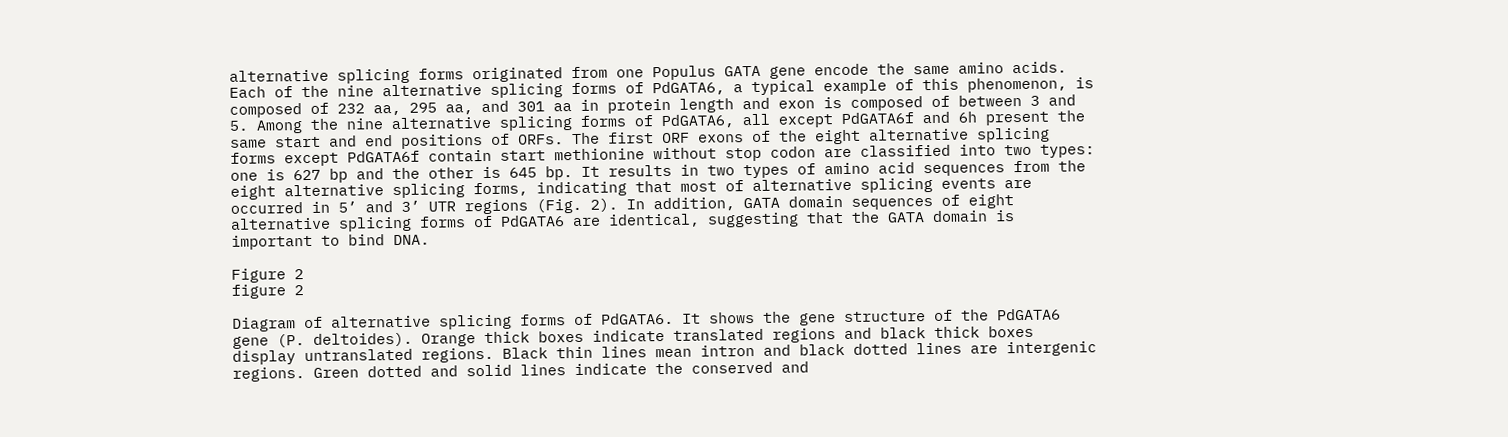alternative splicing forms originated from one Populus GATA gene encode the same amino acids. Each of the nine alternative splicing forms of PdGATA6, a typical example of this phenomenon, is composed of 232 aa, 295 aa, and 301 aa in protein length and exon is composed of between 3 and 5. Among the nine alternative splicing forms of PdGATA6, all except PdGATA6f and 6h present the same start and end positions of ORFs. The first ORF exons of the eight alternative splicing forms except PdGATA6f contain start methionine without stop codon are classified into two types: one is 627 bp and the other is 645 bp. It results in two types of amino acid sequences from the eight alternative splicing forms, indicating that most of alternative splicing events are occurred in 5’ and 3’ UTR regions (Fig. 2). In addition, GATA domain sequences of eight alternative splicing forms of PdGATA6 are identical, suggesting that the GATA domain is important to bind DNA.

Figure 2
figure 2

Diagram of alternative splicing forms of PdGATA6. It shows the gene structure of the PdGATA6 gene (P. deltoides). Orange thick boxes indicate translated regions and black thick boxes display untranslated regions. Black thin lines mean intron and black dotted lines are intergenic regions. Green dotted and solid lines indicate the conserved and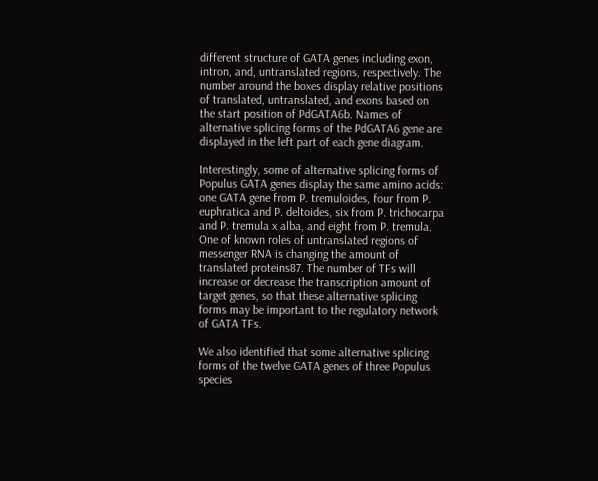different structure of GATA genes including exon, intron, and, untranslated regions, respectively. The number around the boxes display relative positions of translated, untranslated, and exons based on the start position of PdGATA6b. Names of alternative splicing forms of the PdGATA6 gene are displayed in the left part of each gene diagram.

Interestingly, some of alternative splicing forms of Populus GATA genes display the same amino acids: one GATA gene from P. tremuloides, four from P. euphratica and P. deltoides, six from P. trichocarpa and P. tremula x alba, and eight from P. tremula. One of known roles of untranslated regions of messenger RNA is changing the amount of translated proteins87. The number of TFs will increase or decrease the transcription amount of target genes, so that these alternative splicing forms may be important to the regulatory network of GATA TFs.

We also identified that some alternative splicing forms of the twelve GATA genes of three Populus species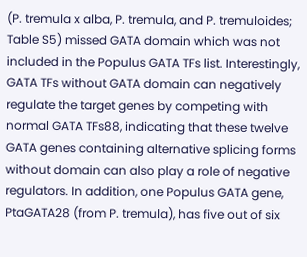(P. tremula x alba, P. tremula, and P. tremuloides; Table S5) missed GATA domain which was not included in the Populus GATA TFs list. Interestingly, GATA TFs without GATA domain can negatively regulate the target genes by competing with normal GATA TFs88, indicating that these twelve GATA genes containing alternative splicing forms without domain can also play a role of negative regulators. In addition, one Populus GATA gene, PtaGATA28 (from P. tremula), has five out of six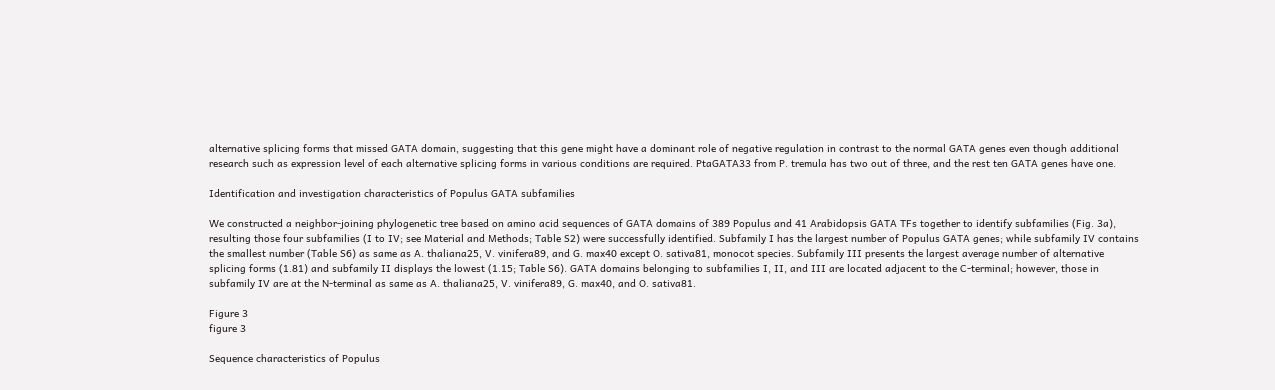alternative splicing forms that missed GATA domain, suggesting that this gene might have a dominant role of negative regulation in contrast to the normal GATA genes even though additional research such as expression level of each alternative splicing forms in various conditions are required. PtaGATA33 from P. tremula has two out of three, and the rest ten GATA genes have one.

Identification and investigation characteristics of Populus GATA subfamilies

We constructed a neighbor-joining phylogenetic tree based on amino acid sequences of GATA domains of 389 Populus and 41 Arabidopsis GATA TFs together to identify subfamilies (Fig. 3a), resulting those four subfamilies (I to IV; see Material and Methods; Table S2) were successfully identified. Subfamily I has the largest number of Populus GATA genes; while subfamily IV contains the smallest number (Table S6) as same as A. thaliana25, V. vinifera89, and G. max40 except O. sativa81, monocot species. Subfamily III presents the largest average number of alternative splicing forms (1.81) and subfamily II displays the lowest (1.15; Table S6). GATA domains belonging to subfamilies I, II, and III are located adjacent to the C-terminal; however, those in subfamily IV are at the N-terminal as same as A. thaliana25, V. vinifera89, G. max40, and O. sativa81.

Figure 3
figure 3

Sequence characteristics of Populus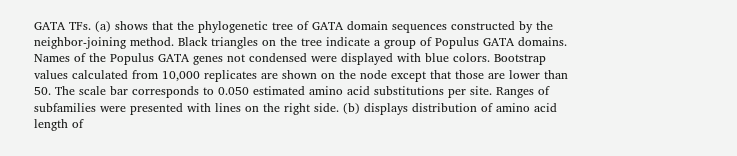GATA TFs. (a) shows that the phylogenetic tree of GATA domain sequences constructed by the neighbor-joining method. Black triangles on the tree indicate a group of Populus GATA domains. Names of the Populus GATA genes not condensed were displayed with blue colors. Bootstrap values calculated from 10,000 replicates are shown on the node except that those are lower than 50. The scale bar corresponds to 0.050 estimated amino acid substitutions per site. Ranges of subfamilies were presented with lines on the right side. (b) displays distribution of amino acid length of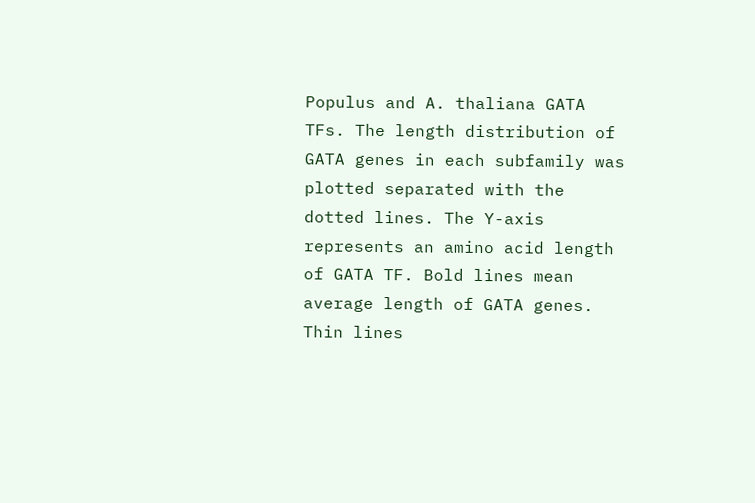Populus and A. thaliana GATA TFs. The length distribution of GATA genes in each subfamily was plotted separated with the dotted lines. The Y-axis represents an amino acid length of GATA TF. Bold lines mean average length of GATA genes. Thin lines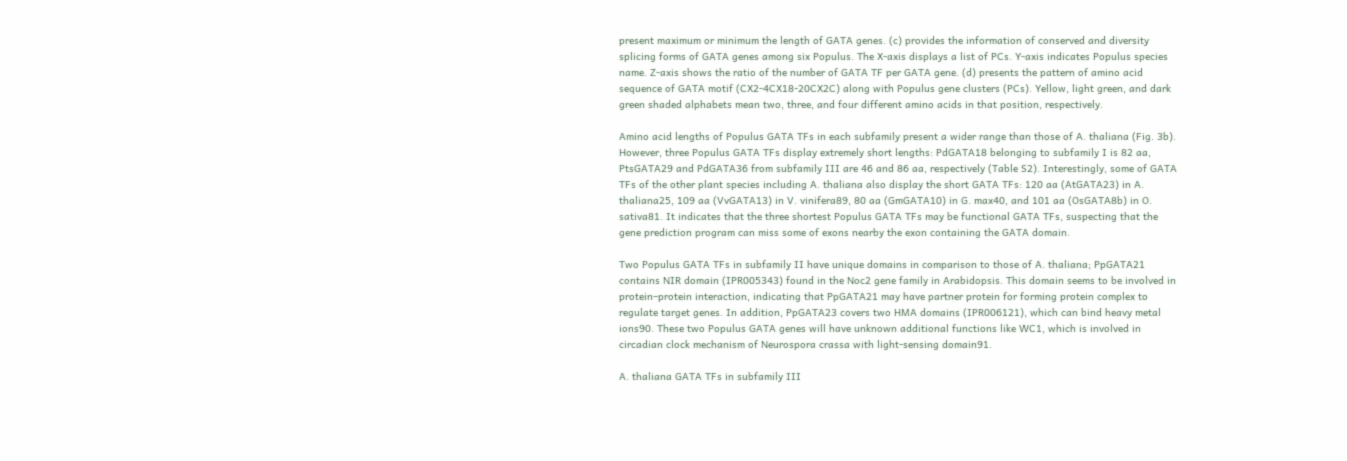present maximum or minimum the length of GATA genes. (c) provides the information of conserved and diversity splicing forms of GATA genes among six Populus. The X-axis displays a list of PCs. Y-axis indicates Populus species name. Z-axis shows the ratio of the number of GATA TF per GATA gene. (d) presents the pattern of amino acid sequence of GATA motif (CX2-4CX18-20CX2C) along with Populus gene clusters (PCs). Yellow, light green, and dark green shaded alphabets mean two, three, and four different amino acids in that position, respectively.

Amino acid lengths of Populus GATA TFs in each subfamily present a wider range than those of A. thaliana (Fig. 3b). However, three Populus GATA TFs display extremely short lengths: PdGATA18 belonging to subfamily I is 82 aa, PtsGATA29 and PdGATA36 from subfamily III are 46 and 86 aa, respectively (Table S2). Interestingly, some of GATA TFs of the other plant species including A. thaliana also display the short GATA TFs: 120 aa (AtGATA23) in A. thaliana25, 109 aa (VvGATA13) in V. vinifera89, 80 aa (GmGATA10) in G. max40, and 101 aa (OsGATA8b) in O. sativa81. It indicates that the three shortest Populus GATA TFs may be functional GATA TFs, suspecting that the gene prediction program can miss some of exons nearby the exon containing the GATA domain.

Two Populus GATA TFs in subfamily II have unique domains in comparison to those of A. thaliana; PpGATA21 contains NIR domain (IPR005343) found in the Noc2 gene family in Arabidopsis. This domain seems to be involved in protein–protein interaction, indicating that PpGATA21 may have partner protein for forming protein complex to regulate target genes. In addition, PpGATA23 covers two HMA domains (IPR006121), which can bind heavy metal ions90. These two Populus GATA genes will have unknown additional functions like WC1, which is involved in circadian clock mechanism of Neurospora crassa with light-sensing domain91.

A. thaliana GATA TFs in subfamily III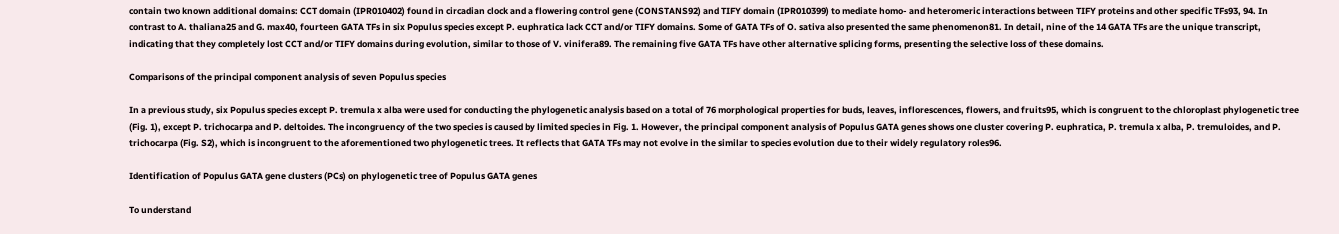contain two known additional domains: CCT domain (IPR010402) found in circadian clock and a flowering control gene (CONSTANS92) and TIFY domain (IPR010399) to mediate homo- and heteromeric interactions between TIFY proteins and other specific TFs93, 94. In contrast to A. thaliana25 and G. max40, fourteen GATA TFs in six Populus species except P. euphratica lack CCT and/or TIFY domains. Some of GATA TFs of O. sativa also presented the same phenomenon81. In detail, nine of the 14 GATA TFs are the unique transcript, indicating that they completely lost CCT and/or TIFY domains during evolution, similar to those of V. vinifera89. The remaining five GATA TFs have other alternative splicing forms, presenting the selective loss of these domains.

Comparisons of the principal component analysis of seven Populus species

In a previous study, six Populus species except P. tremula x alba were used for conducting the phylogenetic analysis based on a total of 76 morphological properties for buds, leaves, inflorescences, flowers, and fruits95, which is congruent to the chloroplast phylogenetic tree (Fig. 1), except P. trichocarpa and P. deltoides. The incongruency of the two species is caused by limited species in Fig. 1. However, the principal component analysis of Populus GATA genes shows one cluster covering P. euphratica, P. tremula x alba, P. tremuloides, and P. trichocarpa (Fig. S2), which is incongruent to the aforementioned two phylogenetic trees. It reflects that GATA TFs may not evolve in the similar to species evolution due to their widely regulatory roles96.

Identification of Populus GATA gene clusters (PCs) on phylogenetic tree of Populus GATA genes

To understand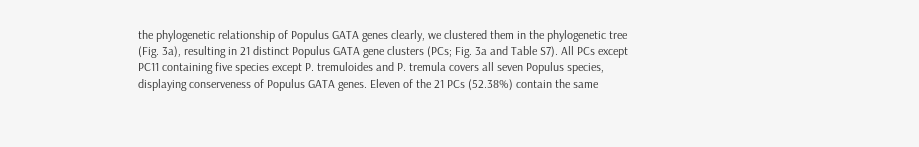the phylogenetic relationship of Populus GATA genes clearly, we clustered them in the phylogenetic tree (Fig. 3a), resulting in 21 distinct Populus GATA gene clusters (PCs; Fig. 3a and Table S7). All PCs except PC11 containing five species except P. tremuloides and P. tremula covers all seven Populus species, displaying conserveness of Populus GATA genes. Eleven of the 21 PCs (52.38%) contain the same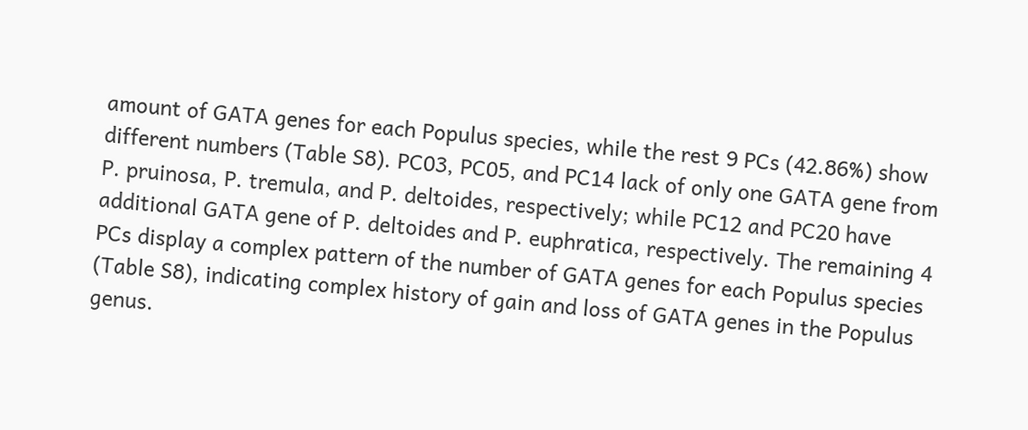amount of GATA genes for each Populus species, while the rest 9 PCs (42.86%) show different numbers (Table S8). PC03, PC05, and PC14 lack of only one GATA gene from P. pruinosa, P. tremula, and P. deltoides, respectively; while PC12 and PC20 have additional GATA gene of P. deltoides and P. euphratica, respectively. The remaining 4 PCs display a complex pattern of the number of GATA genes for each Populus species (Table S8), indicating complex history of gain and loss of GATA genes in the Populus genus.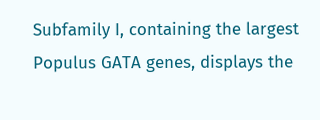Subfamily I, containing the largest Populus GATA genes, displays the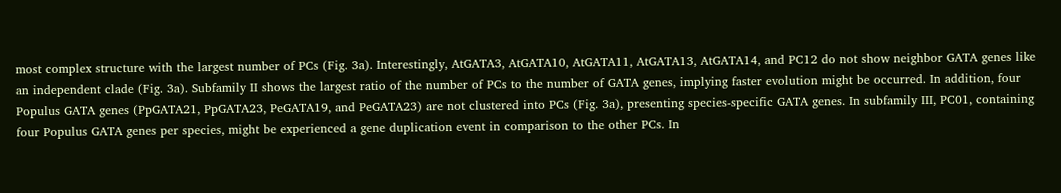most complex structure with the largest number of PCs (Fig. 3a). Interestingly, AtGATA3, AtGATA10, AtGATA11, AtGATA13, AtGATA14, and PC12 do not show neighbor GATA genes like an independent clade (Fig. 3a). Subfamily II shows the largest ratio of the number of PCs to the number of GATA genes, implying faster evolution might be occurred. In addition, four Populus GATA genes (PpGATA21, PpGATA23, PeGATA19, and PeGATA23) are not clustered into PCs (Fig. 3a), presenting species-specific GATA genes. In subfamily III, PC01, containing four Populus GATA genes per species, might be experienced a gene duplication event in comparison to the other PCs. In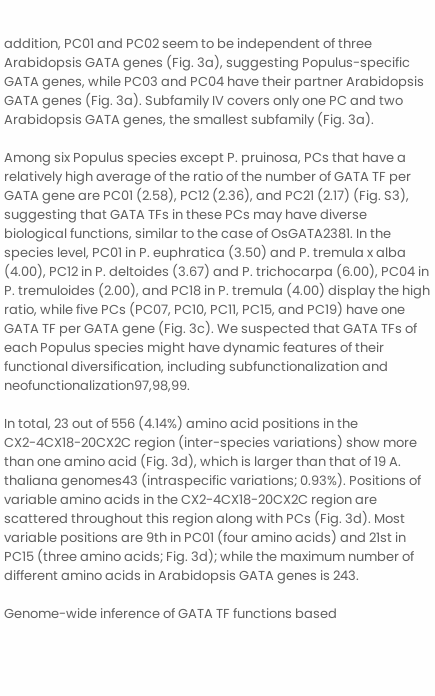addition, PC01 and PC02 seem to be independent of three Arabidopsis GATA genes (Fig. 3a), suggesting Populus-specific GATA genes, while PC03 and PC04 have their partner Arabidopsis GATA genes (Fig. 3a). Subfamily IV covers only one PC and two Arabidopsis GATA genes, the smallest subfamily (Fig. 3a).

Among six Populus species except P. pruinosa, PCs that have a relatively high average of the ratio of the number of GATA TF per GATA gene are PC01 (2.58), PC12 (2.36), and PC21 (2.17) (Fig. S3), suggesting that GATA TFs in these PCs may have diverse biological functions, similar to the case of OsGATA2381. In the species level, PC01 in P. euphratica (3.50) and P. tremula x alba (4.00), PC12 in P. deltoides (3.67) and P. trichocarpa (6.00), PC04 in P. tremuloides (2.00), and PC18 in P. tremula (4.00) display the high ratio, while five PCs (PC07, PC10, PC11, PC15, and PC19) have one GATA TF per GATA gene (Fig. 3c). We suspected that GATA TFs of each Populus species might have dynamic features of their functional diversification, including subfunctionalization and neofunctionalization97,98,99.

In total, 23 out of 556 (4.14%) amino acid positions in the CX2-4CX18-20CX2C region (inter-species variations) show more than one amino acid (Fig. 3d), which is larger than that of 19 A. thaliana genomes43 (intraspecific variations; 0.93%). Positions of variable amino acids in the CX2-4CX18-20CX2C region are scattered throughout this region along with PCs (Fig. 3d). Most variable positions are 9th in PC01 (four amino acids) and 21st in PC15 (three amino acids; Fig. 3d); while the maximum number of different amino acids in Arabidopsis GATA genes is 243.

Genome-wide inference of GATA TF functions based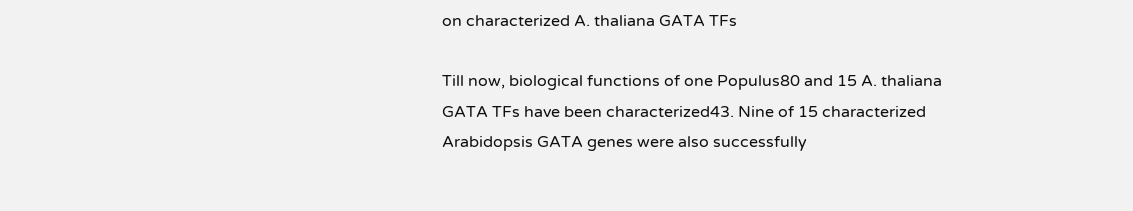on characterized A. thaliana GATA TFs

Till now, biological functions of one Populus80 and 15 A. thaliana GATA TFs have been characterized43. Nine of 15 characterized Arabidopsis GATA genes were also successfully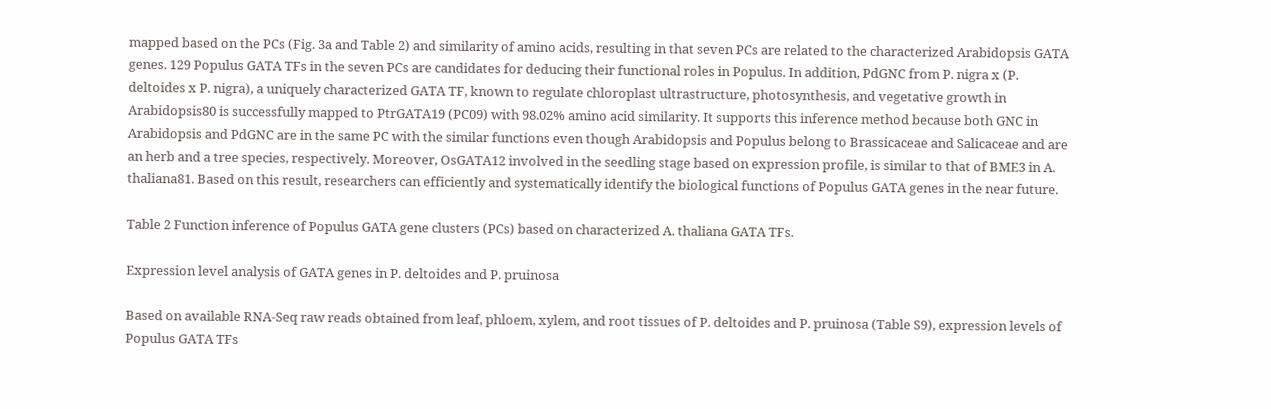mapped based on the PCs (Fig. 3a and Table 2) and similarity of amino acids, resulting in that seven PCs are related to the characterized Arabidopsis GATA genes. 129 Populus GATA TFs in the seven PCs are candidates for deducing their functional roles in Populus. In addition, PdGNC from P. nigra x (P. deltoides x P. nigra), a uniquely characterized GATA TF, known to regulate chloroplast ultrastructure, photosynthesis, and vegetative growth in Arabidopsis80 is successfully mapped to PtrGATA19 (PC09) with 98.02% amino acid similarity. It supports this inference method because both GNC in Arabidopsis and PdGNC are in the same PC with the similar functions even though Arabidopsis and Populus belong to Brassicaceae and Salicaceae and are an herb and a tree species, respectively. Moreover, OsGATA12 involved in the seedling stage based on expression profile, is similar to that of BME3 in A. thaliana81. Based on this result, researchers can efficiently and systematically identify the biological functions of Populus GATA genes in the near future.

Table 2 Function inference of Populus GATA gene clusters (PCs) based on characterized A. thaliana GATA TFs.

Expression level analysis of GATA genes in P. deltoides and P. pruinosa

Based on available RNA-Seq raw reads obtained from leaf, phloem, xylem, and root tissues of P. deltoides and P. pruinosa (Table S9), expression levels of Populus GATA TFs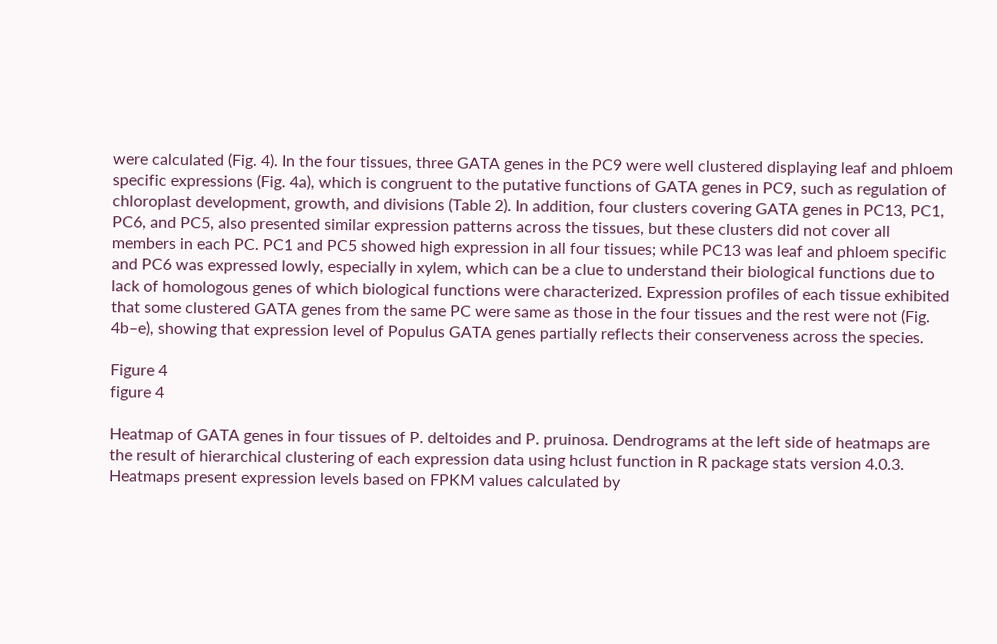were calculated (Fig. 4). In the four tissues, three GATA genes in the PC9 were well clustered displaying leaf and phloem specific expressions (Fig. 4a), which is congruent to the putative functions of GATA genes in PC9, such as regulation of chloroplast development, growth, and divisions (Table 2). In addition, four clusters covering GATA genes in PC13, PC1, PC6, and PC5, also presented similar expression patterns across the tissues, but these clusters did not cover all members in each PC. PC1 and PC5 showed high expression in all four tissues; while PC13 was leaf and phloem specific and PC6 was expressed lowly, especially in xylem, which can be a clue to understand their biological functions due to lack of homologous genes of which biological functions were characterized. Expression profiles of each tissue exhibited that some clustered GATA genes from the same PC were same as those in the four tissues and the rest were not (Fig. 4b–e), showing that expression level of Populus GATA genes partially reflects their conserveness across the species.

Figure 4
figure 4

Heatmap of GATA genes in four tissues of P. deltoides and P. pruinosa. Dendrograms at the left side of heatmaps are the result of hierarchical clustering of each expression data using hclust function in R package stats version 4.0.3. Heatmaps present expression levels based on FPKM values calculated by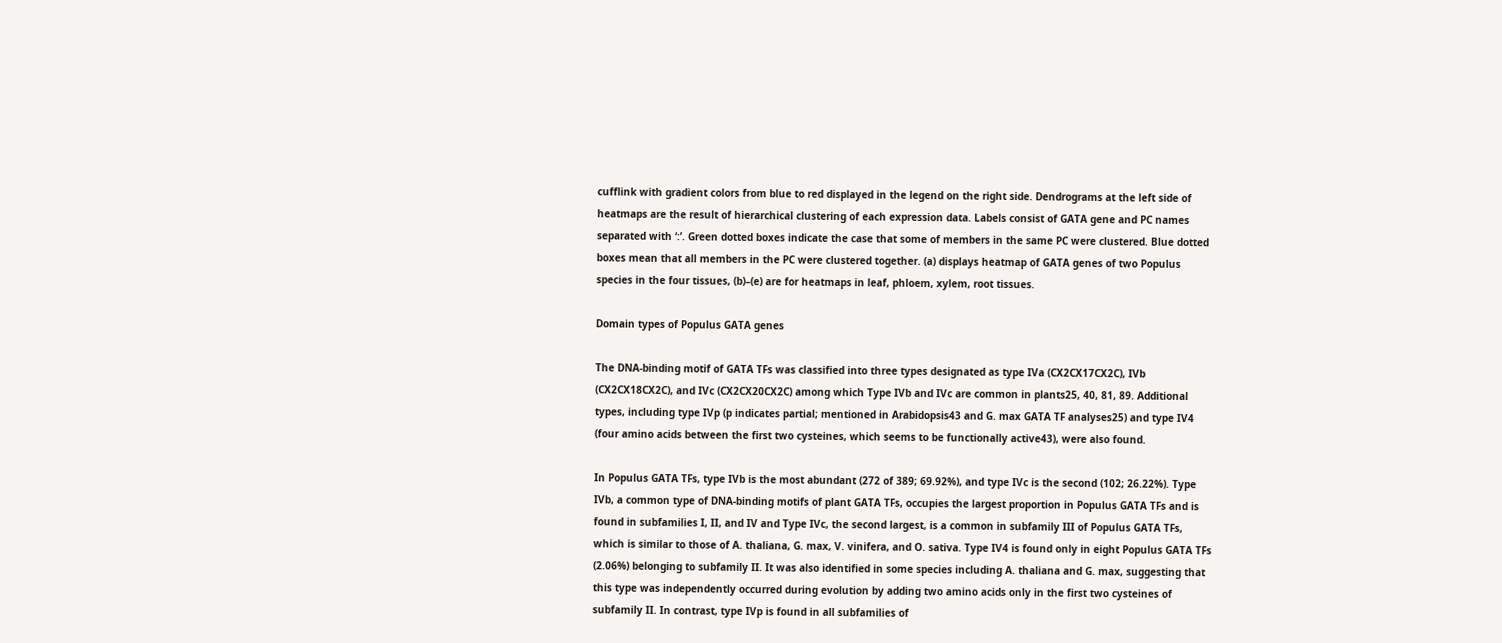cufflink with gradient colors from blue to red displayed in the legend on the right side. Dendrograms at the left side of heatmaps are the result of hierarchical clustering of each expression data. Labels consist of GATA gene and PC names separated with ‘:’. Green dotted boxes indicate the case that some of members in the same PC were clustered. Blue dotted boxes mean that all members in the PC were clustered together. (a) displays heatmap of GATA genes of two Populus species in the four tissues, (b)–(e) are for heatmaps in leaf, phloem, xylem, root tissues.

Domain types of Populus GATA genes

The DNA-binding motif of GATA TFs was classified into three types designated as type IVa (CX2CX17CX2C), IVb (CX2CX18CX2C), and IVc (CX2CX20CX2C) among which Type IVb and IVc are common in plants25, 40, 81, 89. Additional types, including type IVp (p indicates partial; mentioned in Arabidopsis43 and G. max GATA TF analyses25) and type IV4 (four amino acids between the first two cysteines, which seems to be functionally active43), were also found.

In Populus GATA TFs, type IVb is the most abundant (272 of 389; 69.92%), and type IVc is the second (102; 26.22%). Type IVb, a common type of DNA-binding motifs of plant GATA TFs, occupies the largest proportion in Populus GATA TFs and is found in subfamilies I, II, and IV and Type IVc, the second largest, is a common in subfamily III of Populus GATA TFs, which is similar to those of A. thaliana, G. max, V. vinifera, and O. sativa. Type IV4 is found only in eight Populus GATA TFs (2.06%) belonging to subfamily II. It was also identified in some species including A. thaliana and G. max, suggesting that this type was independently occurred during evolution by adding two amino acids only in the first two cysteines of subfamily II. In contrast, type IVp is found in all subfamilies of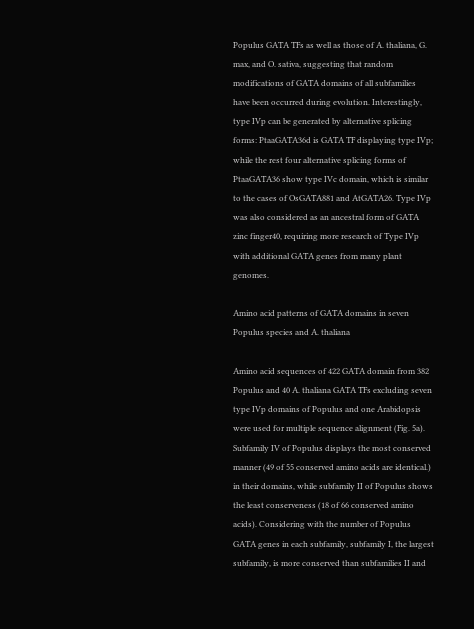Populus GATA TFs as well as those of A. thaliana, G. max, and O. sativa, suggesting that random modifications of GATA domains of all subfamilies have been occurred during evolution. Interestingly, type IVp can be generated by alternative splicing forms: PtaaGATA36d is GATA TF displaying type IVp; while the rest four alternative splicing forms of PtaaGATA36 show type IVc domain, which is similar to the cases of OsGATA881 and AtGATA26. Type IVp was also considered as an ancestral form of GATA zinc finger40, requiring more research of Type IVp with additional GATA genes from many plant genomes.

Amino acid patterns of GATA domains in seven Populus species and A. thaliana

Amino acid sequences of 422 GATA domain from 382 Populus and 40 A. thaliana GATA TFs excluding seven type IVp domains of Populus and one Arabidopsis were used for multiple sequence alignment (Fig. 5a). Subfamily IV of Populus displays the most conserved manner (49 of 55 conserved amino acids are identical.) in their domains, while subfamily II of Populus shows the least conserveness (18 of 66 conserved amino acids). Considering with the number of Populus GATA genes in each subfamily, subfamily I, the largest subfamily, is more conserved than subfamilies II and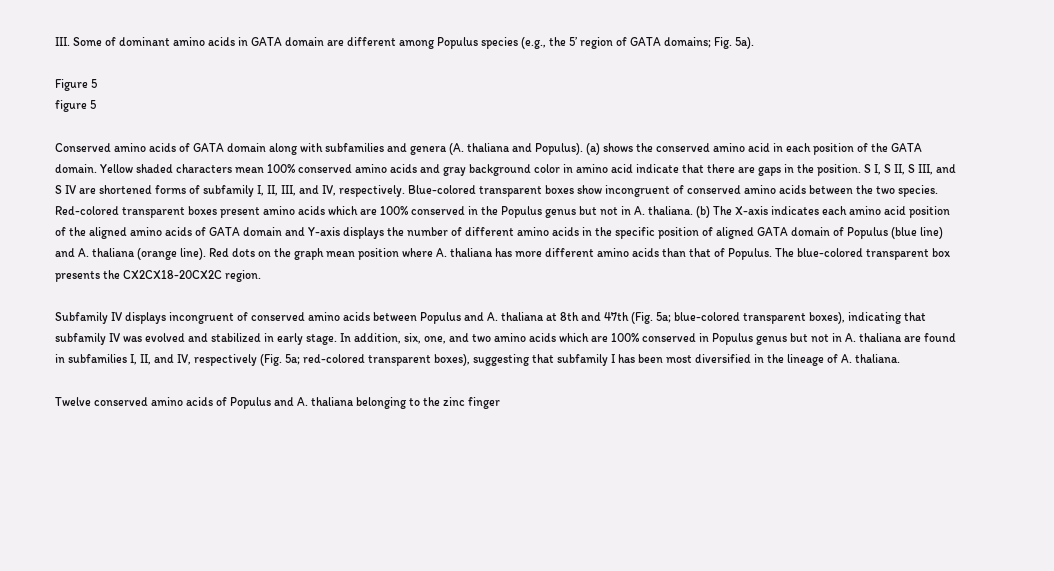III. Some of dominant amino acids in GATA domain are different among Populus species (e.g., the 5’ region of GATA domains; Fig. 5a).

Figure 5
figure 5

Conserved amino acids of GATA domain along with subfamilies and genera (A. thaliana and Populus). (a) shows the conserved amino acid in each position of the GATA domain. Yellow shaded characters mean 100% conserved amino acids and gray background color in amino acid indicate that there are gaps in the position. S I, S II, S III, and S IV are shortened forms of subfamily I, II, III, and IV, respectively. Blue-colored transparent boxes show incongruent of conserved amino acids between the two species. Red-colored transparent boxes present amino acids which are 100% conserved in the Populus genus but not in A. thaliana. (b) The X-axis indicates each amino acid position of the aligned amino acids of GATA domain and Y-axis displays the number of different amino acids in the specific position of aligned GATA domain of Populus (blue line) and A. thaliana (orange line). Red dots on the graph mean position where A. thaliana has more different amino acids than that of Populus. The blue-colored transparent box presents the CX2CX18-20CX2C region.

Subfamily IV displays incongruent of conserved amino acids between Populus and A. thaliana at 8th and 47th (Fig. 5a; blue-colored transparent boxes), indicating that subfamily IV was evolved and stabilized in early stage. In addition, six, one, and two amino acids which are 100% conserved in Populus genus but not in A. thaliana are found in subfamilies I, II, and IV, respectively (Fig. 5a; red-colored transparent boxes), suggesting that subfamily I has been most diversified in the lineage of A. thaliana.

Twelve conserved amino acids of Populus and A. thaliana belonging to the zinc finger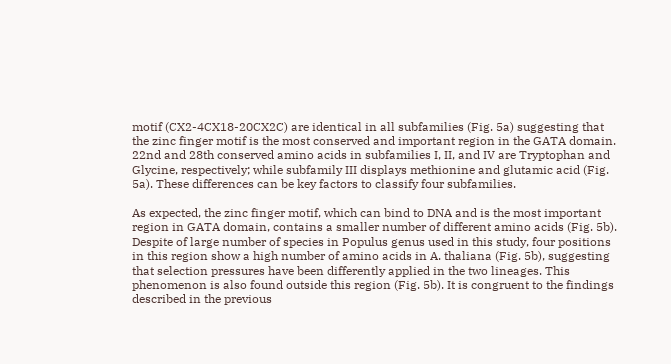motif (CX2-4CX18-20CX2C) are identical in all subfamilies (Fig. 5a) suggesting that the zinc finger motif is the most conserved and important region in the GATA domain. 22nd and 28th conserved amino acids in subfamilies I, II, and IV are Tryptophan and Glycine, respectively; while subfamily III displays methionine and glutamic acid (Fig. 5a). These differences can be key factors to classify four subfamilies.

As expected, the zinc finger motif, which can bind to DNA and is the most important region in GATA domain, contains a smaller number of different amino acids (Fig. 5b). Despite of large number of species in Populus genus used in this study, four positions in this region show a high number of amino acids in A. thaliana (Fig. 5b), suggesting that selection pressures have been differently applied in the two lineages. This phenomenon is also found outside this region (Fig. 5b). It is congruent to the findings described in the previous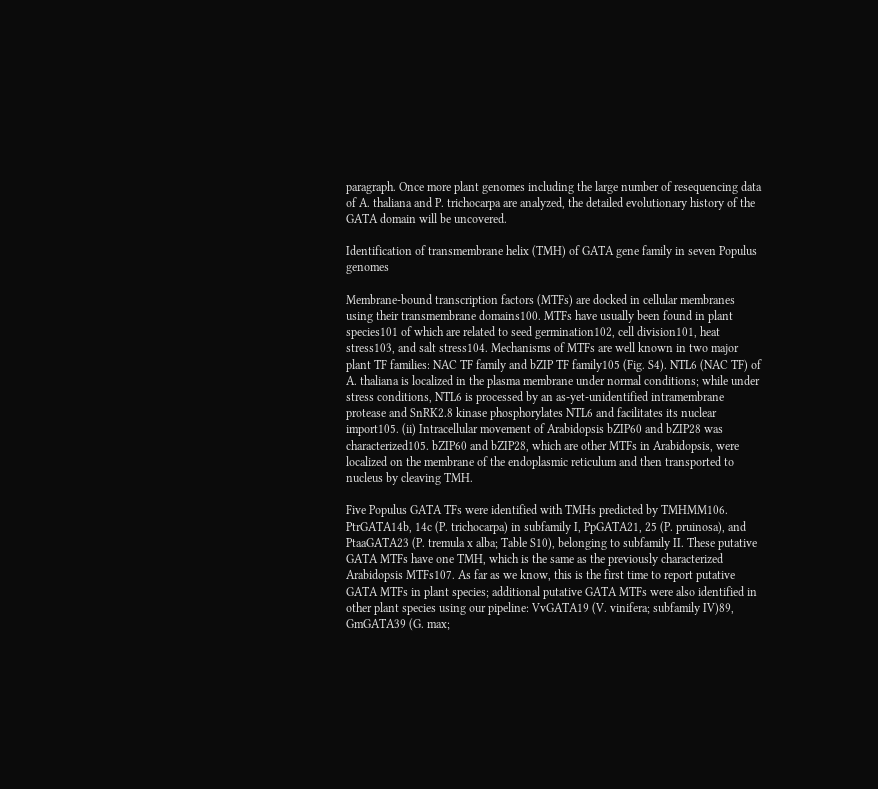paragraph. Once more plant genomes including the large number of resequencing data of A. thaliana and P. trichocarpa are analyzed, the detailed evolutionary history of the GATA domain will be uncovered.

Identification of transmembrane helix (TMH) of GATA gene family in seven Populus genomes

Membrane-bound transcription factors (MTFs) are docked in cellular membranes using their transmembrane domains100. MTFs have usually been found in plant species101 of which are related to seed germination102, cell division101, heat stress103, and salt stress104. Mechanisms of MTFs are well known in two major plant TF families: NAC TF family and bZIP TF family105 (Fig. S4). NTL6 (NAC TF) of A. thaliana is localized in the plasma membrane under normal conditions; while under stress conditions, NTL6 is processed by an as-yet-unidentified intramembrane protease and SnRK2.8 kinase phosphorylates NTL6 and facilitates its nuclear import105. (ii) Intracellular movement of Arabidopsis bZIP60 and bZIP28 was characterized105. bZIP60 and bZIP28, which are other MTFs in Arabidopsis, were localized on the membrane of the endoplasmic reticulum and then transported to nucleus by cleaving TMH.

Five Populus GATA TFs were identified with TMHs predicted by TMHMM106. PtrGATA14b, 14c (P. trichocarpa) in subfamily I, PpGATA21, 25 (P. pruinosa), and PtaaGATA23 (P. tremula x alba; Table S10), belonging to subfamily II. These putative GATA MTFs have one TMH, which is the same as the previously characterized Arabidopsis MTFs107. As far as we know, this is the first time to report putative GATA MTFs in plant species; additional putative GATA MTFs were also identified in other plant species using our pipeline: VvGATA19 (V. vinifera; subfamily IV)89, GmGATA39 (G. max;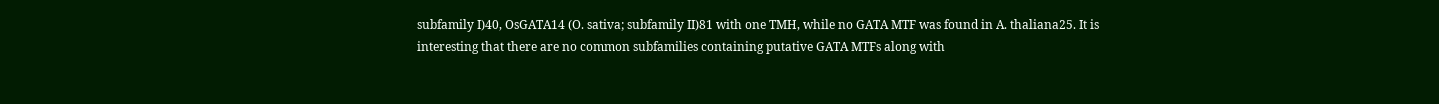subfamily I)40, OsGATA14 (O. sativa; subfamily II)81 with one TMH, while no GATA MTF was found in A. thaliana25. It is interesting that there are no common subfamilies containing putative GATA MTFs along with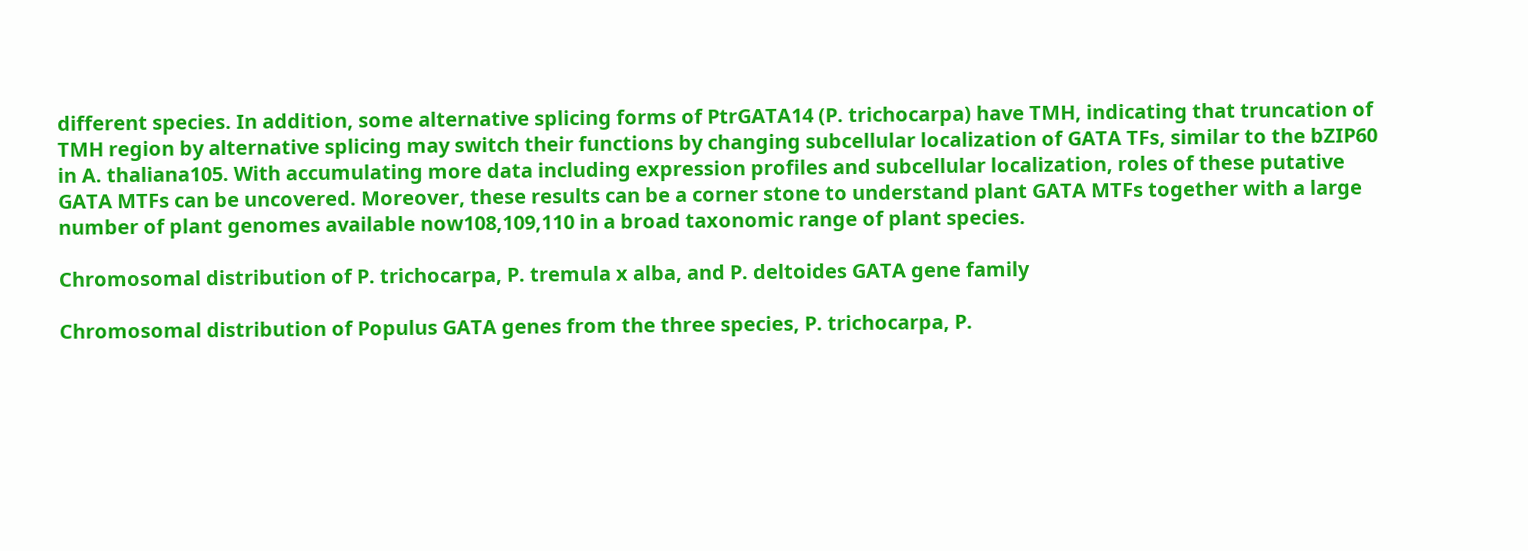different species. In addition, some alternative splicing forms of PtrGATA14 (P. trichocarpa) have TMH, indicating that truncation of TMH region by alternative splicing may switch their functions by changing subcellular localization of GATA TFs, similar to the bZIP60 in A. thaliana105. With accumulating more data including expression profiles and subcellular localization, roles of these putative GATA MTFs can be uncovered. Moreover, these results can be a corner stone to understand plant GATA MTFs together with a large number of plant genomes available now108,109,110 in a broad taxonomic range of plant species.

Chromosomal distribution of P. trichocarpa, P. tremula x alba, and P. deltoides GATA gene family

Chromosomal distribution of Populus GATA genes from the three species, P. trichocarpa, P.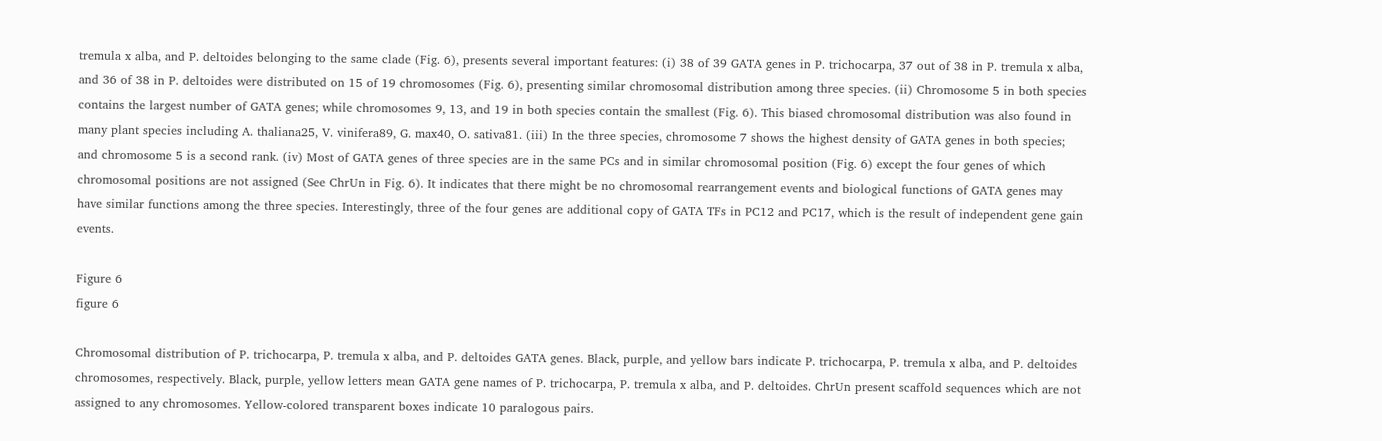tremula x alba, and P. deltoides belonging to the same clade (Fig. 6), presents several important features: (i) 38 of 39 GATA genes in P. trichocarpa, 37 out of 38 in P. tremula x alba, and 36 of 38 in P. deltoides were distributed on 15 of 19 chromosomes (Fig. 6), presenting similar chromosomal distribution among three species. (ii) Chromosome 5 in both species contains the largest number of GATA genes; while chromosomes 9, 13, and 19 in both species contain the smallest (Fig. 6). This biased chromosomal distribution was also found in many plant species including A. thaliana25, V. vinifera89, G. max40, O. sativa81. (iii) In the three species, chromosome 7 shows the highest density of GATA genes in both species; and chromosome 5 is a second rank. (iv) Most of GATA genes of three species are in the same PCs and in similar chromosomal position (Fig. 6) except the four genes of which chromosomal positions are not assigned (See ChrUn in Fig. 6). It indicates that there might be no chromosomal rearrangement events and biological functions of GATA genes may have similar functions among the three species. Interestingly, three of the four genes are additional copy of GATA TFs in PC12 and PC17, which is the result of independent gene gain events.

Figure 6
figure 6

Chromosomal distribution of P. trichocarpa, P. tremula x alba, and P. deltoides GATA genes. Black, purple, and yellow bars indicate P. trichocarpa, P. tremula x alba, and P. deltoides chromosomes, respectively. Black, purple, yellow letters mean GATA gene names of P. trichocarpa, P. tremula x alba, and P. deltoides. ChrUn present scaffold sequences which are not assigned to any chromosomes. Yellow-colored transparent boxes indicate 10 paralogous pairs.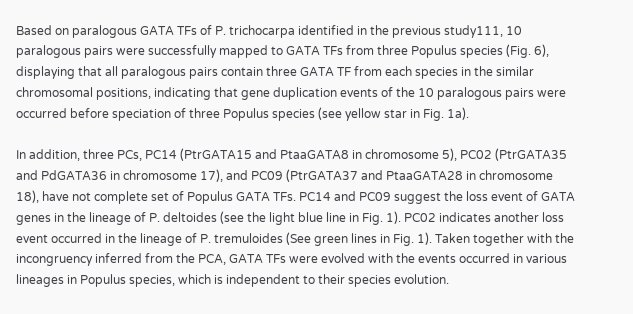Based on paralogous GATA TFs of P. trichocarpa identified in the previous study111, 10 paralogous pairs were successfully mapped to GATA TFs from three Populus species (Fig. 6), displaying that all paralogous pairs contain three GATA TF from each species in the similar chromosomal positions, indicating that gene duplication events of the 10 paralogous pairs were occurred before speciation of three Populus species (see yellow star in Fig. 1a).

In addition, three PCs, PC14 (PtrGATA15 and PtaaGATA8 in chromosome 5), PC02 (PtrGATA35 and PdGATA36 in chromosome 17), and PC09 (PtrGATA37 and PtaaGATA28 in chromosome 18), have not complete set of Populus GATA TFs. PC14 and PC09 suggest the loss event of GATA genes in the lineage of P. deltoides (see the light blue line in Fig. 1). PC02 indicates another loss event occurred in the lineage of P. tremuloides (See green lines in Fig. 1). Taken together with the incongruency inferred from the PCA, GATA TFs were evolved with the events occurred in various lineages in Populus species, which is independent to their species evolution.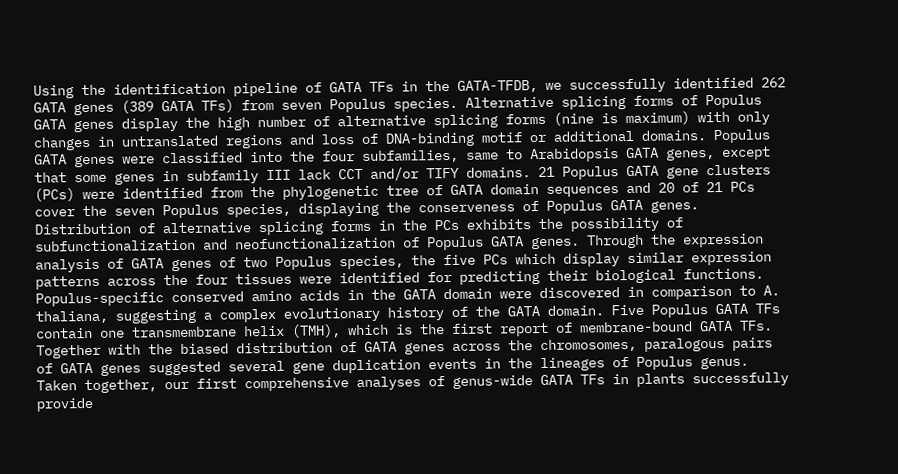Using the identification pipeline of GATA TFs in the GATA-TFDB, we successfully identified 262 GATA genes (389 GATA TFs) from seven Populus species. Alternative splicing forms of Populus GATA genes display the high number of alternative splicing forms (nine is maximum) with only changes in untranslated regions and loss of DNA-binding motif or additional domains. Populus GATA genes were classified into the four subfamilies, same to Arabidopsis GATA genes, except that some genes in subfamily III lack CCT and/or TIFY domains. 21 Populus GATA gene clusters (PCs) were identified from the phylogenetic tree of GATA domain sequences and 20 of 21 PCs cover the seven Populus species, displaying the conserveness of Populus GATA genes. Distribution of alternative splicing forms in the PCs exhibits the possibility of subfunctionalization and neofunctionalization of Populus GATA genes. Through the expression analysis of GATA genes of two Populus species, the five PCs which display similar expression patterns across the four tissues were identified for predicting their biological functions. Populus-specific conserved amino acids in the GATA domain were discovered in comparison to A. thaliana, suggesting a complex evolutionary history of the GATA domain. Five Populus GATA TFs contain one transmembrane helix (TMH), which is the first report of membrane-bound GATA TFs. Together with the biased distribution of GATA genes across the chromosomes, paralogous pairs of GATA genes suggested several gene duplication events in the lineages of Populus genus. Taken together, our first comprehensive analyses of genus-wide GATA TFs in plants successfully provide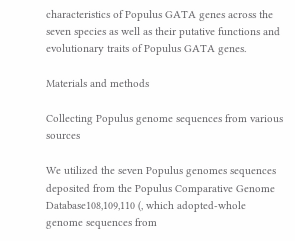characteristics of Populus GATA genes across the seven species as well as their putative functions and evolutionary traits of Populus GATA genes.

Materials and methods

Collecting Populus genome sequences from various sources

We utilized the seven Populus genomes sequences deposited from the Populus Comparative Genome Database108,109,110 (, which adopted-whole genome sequences from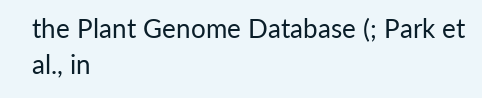the Plant Genome Database (; Park et al., in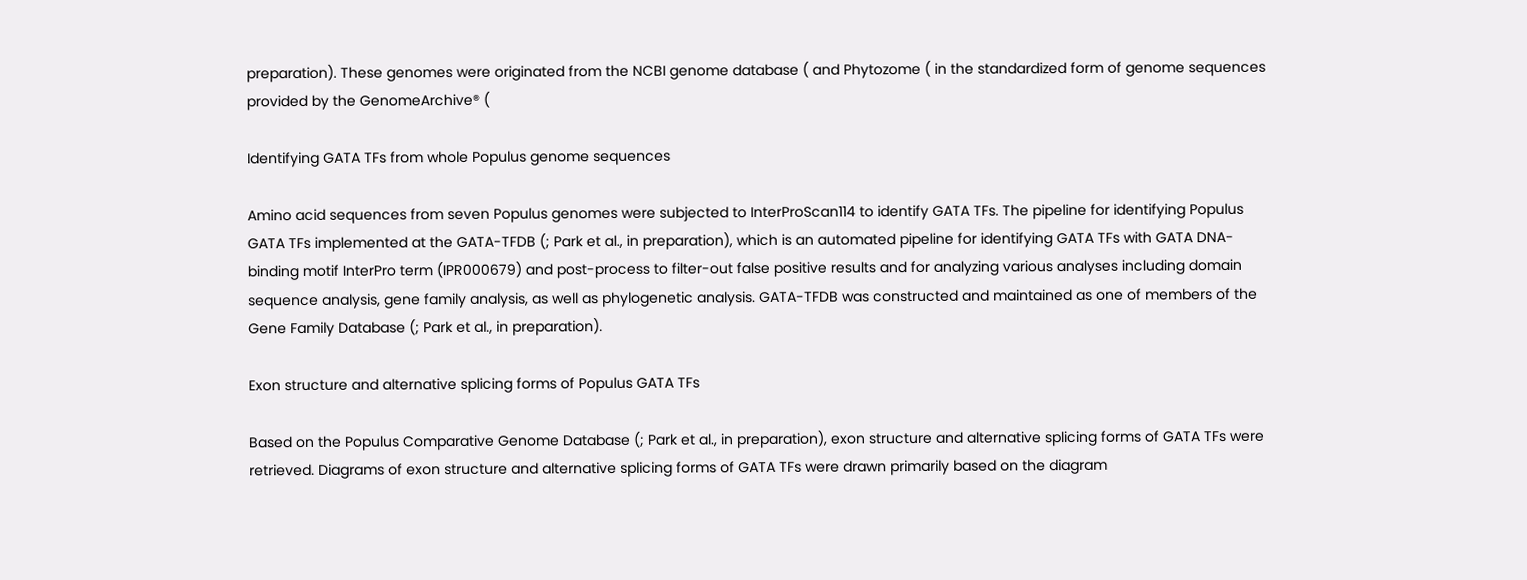preparation). These genomes were originated from the NCBI genome database ( and Phytozome ( in the standardized form of genome sequences provided by the GenomeArchive® (

Identifying GATA TFs from whole Populus genome sequences

Amino acid sequences from seven Populus genomes were subjected to InterProScan114 to identify GATA TFs. The pipeline for identifying Populus GATA TFs implemented at the GATA-TFDB (; Park et al., in preparation), which is an automated pipeline for identifying GATA TFs with GATA DNA-binding motif InterPro term (IPR000679) and post-process to filter-out false positive results and for analyzing various analyses including domain sequence analysis, gene family analysis, as well as phylogenetic analysis. GATA-TFDB was constructed and maintained as one of members of the Gene Family Database (; Park et al., in preparation).

Exon structure and alternative splicing forms of Populus GATA TFs

Based on the Populus Comparative Genome Database (; Park et al., in preparation), exon structure and alternative splicing forms of GATA TFs were retrieved. Diagrams of exon structure and alternative splicing forms of GATA TFs were drawn primarily based on the diagram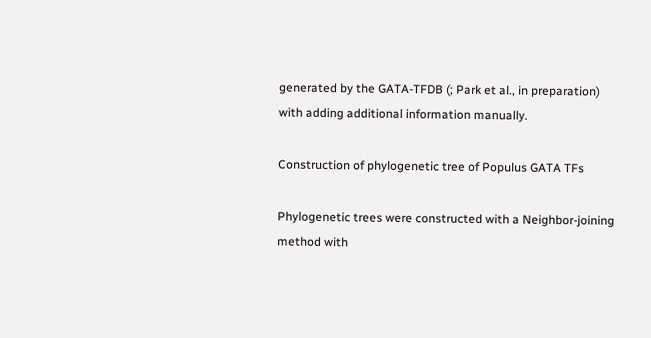generated by the GATA-TFDB (; Park et al., in preparation) with adding additional information manually.

Construction of phylogenetic tree of Populus GATA TFs

Phylogenetic trees were constructed with a Neighbor-joining method with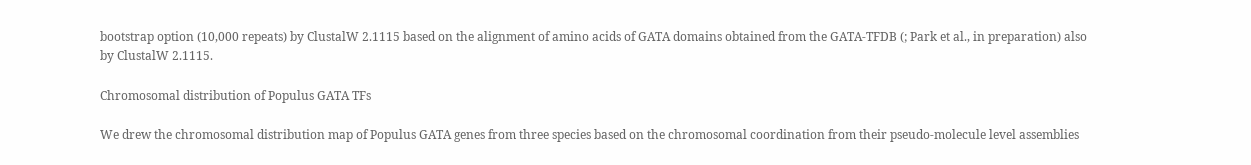bootstrap option (10,000 repeats) by ClustalW 2.1115 based on the alignment of amino acids of GATA domains obtained from the GATA-TFDB (; Park et al., in preparation) also by ClustalW 2.1115.

Chromosomal distribution of Populus GATA TFs

We drew the chromosomal distribution map of Populus GATA genes from three species based on the chromosomal coordination from their pseudo-molecule level assemblies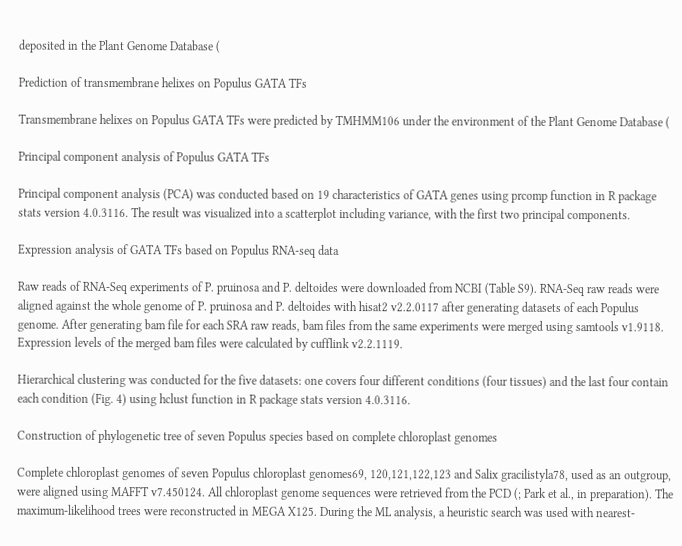deposited in the Plant Genome Database (

Prediction of transmembrane helixes on Populus GATA TFs

Transmembrane helixes on Populus GATA TFs were predicted by TMHMM106 under the environment of the Plant Genome Database (

Principal component analysis of Populus GATA TFs

Principal component analysis (PCA) was conducted based on 19 characteristics of GATA genes using prcomp function in R package stats version 4.0.3116. The result was visualized into a scatterplot including variance, with the first two principal components.

Expression analysis of GATA TFs based on Populus RNA-seq data

Raw reads of RNA-Seq experiments of P. pruinosa and P. deltoides were downloaded from NCBI (Table S9). RNA-Seq raw reads were aligned against the whole genome of P. pruinosa and P. deltoides with hisat2 v2.2.0117 after generating datasets of each Populus genome. After generating bam file for each SRA raw reads, bam files from the same experiments were merged using samtools v1.9118. Expression levels of the merged bam files were calculated by cufflink v2.2.1119.

Hierarchical clustering was conducted for the five datasets: one covers four different conditions (four tissues) and the last four contain each condition (Fig. 4) using hclust function in R package stats version 4.0.3116.

Construction of phylogenetic tree of seven Populus species based on complete chloroplast genomes

Complete chloroplast genomes of seven Populus chloroplast genomes69, 120,121,122,123 and Salix gracilistyla78, used as an outgroup, were aligned using MAFFT v7.450124. All chloroplast genome sequences were retrieved from the PCD (; Park et al., in preparation). The maximum-likelihood trees were reconstructed in MEGA X125. During the ML analysis, a heuristic search was used with nearest-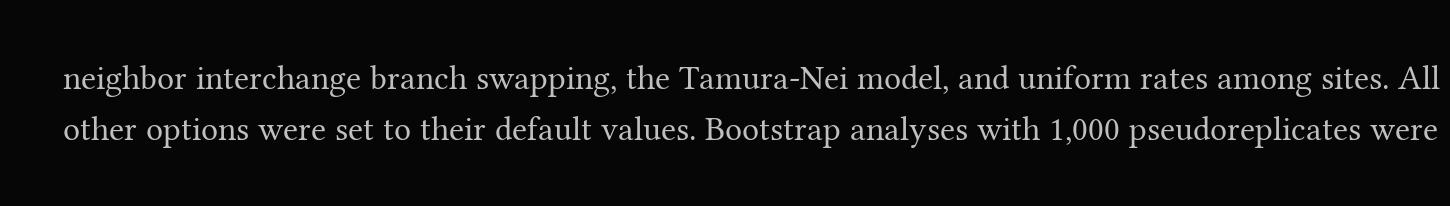neighbor interchange branch swapping, the Tamura-Nei model, and uniform rates among sites. All other options were set to their default values. Bootstrap analyses with 1,000 pseudoreplicates were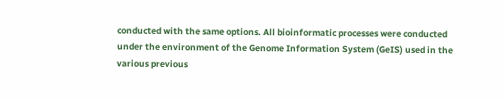conducted with the same options. All bioinformatic processes were conducted under the environment of the Genome Information System (GeIS) used in the various previous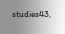studies43,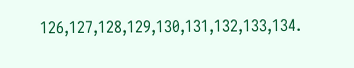126,127,128,129,130,131,132,133,134.